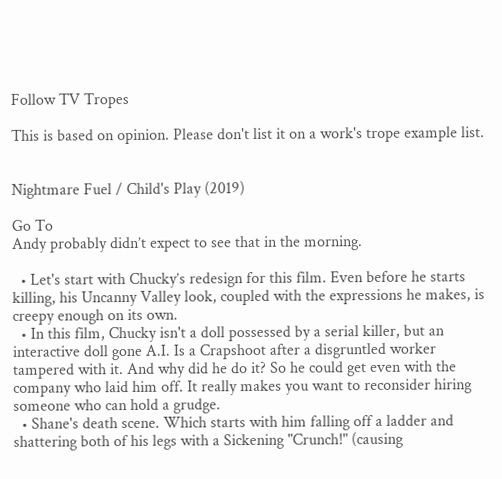Follow TV Tropes

This is based on opinion. Please don't list it on a work's trope example list.


Nightmare Fuel / Child's Play (2019)

Go To
Andy probably didn’t expect to see that in the morning.

  • Let's start with Chucky’s redesign for this film. Even before he starts killing, his Uncanny Valley look, coupled with the expressions he makes, is creepy enough on its own.
  • In this film, Chucky isn't a doll possessed by a serial killer, but an interactive doll gone A.I. Is a Crapshoot after a disgruntled worker tampered with it. And why did he do it? So he could get even with the company who laid him off. It really makes you want to reconsider hiring someone who can hold a grudge.
  • Shane's death scene. Which starts with him falling off a ladder and shattering both of his legs with a Sickening "Crunch!" (causing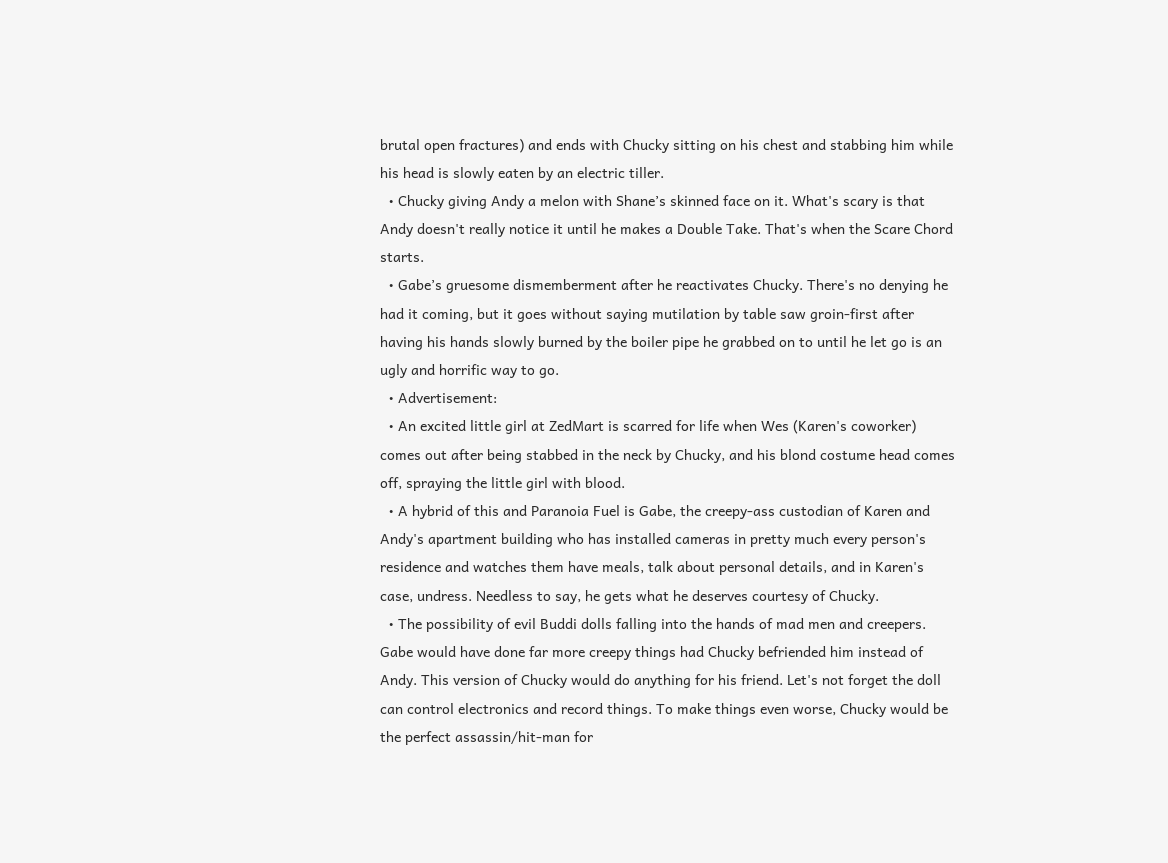brutal open fractures) and ends with Chucky sitting on his chest and stabbing him while his head is slowly eaten by an electric tiller.
  • Chucky giving Andy a melon with Shane’s skinned face on it. What's scary is that Andy doesn't really notice it until he makes a Double Take. That's when the Scare Chord starts.
  • Gabe’s gruesome dismemberment after he reactivates Chucky. There's no denying he had it coming, but it goes without saying mutilation by table saw groin-first after having his hands slowly burned by the boiler pipe he grabbed on to until he let go is an ugly and horrific way to go.
  • Advertisement:
  • An excited little girl at ZedMart is scarred for life when Wes (Karen's coworker) comes out after being stabbed in the neck by Chucky, and his blond costume head comes off, spraying the little girl with blood.
  • A hybrid of this and Paranoia Fuel is Gabe, the creepy-ass custodian of Karen and Andy's apartment building who has installed cameras in pretty much every person's residence and watches them have meals, talk about personal details, and in Karen's case, undress. Needless to say, he gets what he deserves courtesy of Chucky.
  • The possibility of evil Buddi dolls falling into the hands of mad men and creepers. Gabe would have done far more creepy things had Chucky befriended him instead of Andy. This version of Chucky would do anything for his friend. Let's not forget the doll can control electronics and record things. To make things even worse, Chucky would be the perfect assassin/hit-man for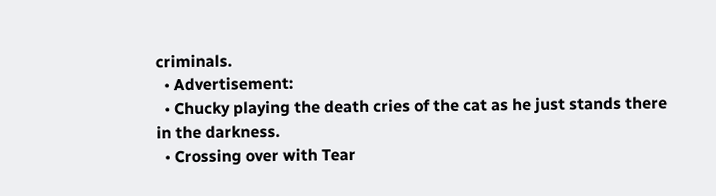criminals.
  • Advertisement:
  • Chucky playing the death cries of the cat as he just stands there in the darkness.
  • Crossing over with Tear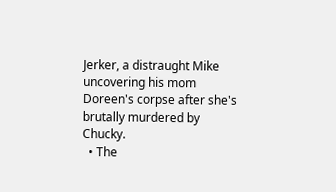Jerker, a distraught Mike uncovering his mom Doreen's corpse after she's brutally murdered by Chucky.
  • The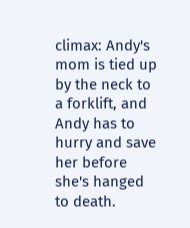climax: Andy's mom is tied up by the neck to a forklift, and Andy has to hurry and save her before she's hanged to death.